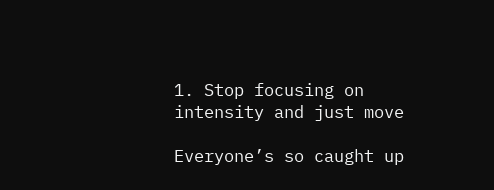1. Stop focusing on intensity and just move

Everyone’s so caught up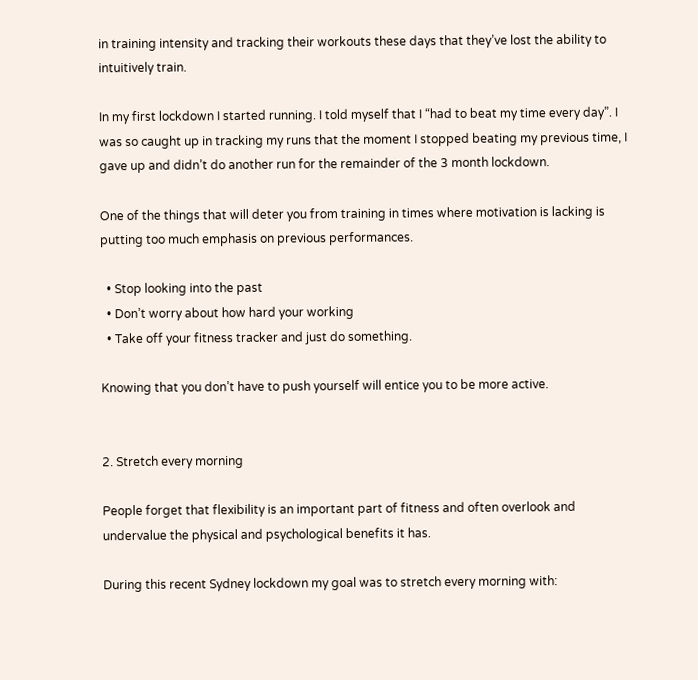in training intensity and tracking their workouts these days that they’ve lost the ability to intuitively train.

In my first lockdown I started running. I told myself that I “had to beat my time every day”. I was so caught up in tracking my runs that the moment I stopped beating my previous time, I gave up and didn’t do another run for the remainder of the 3 month lockdown.

One of the things that will deter you from training in times where motivation is lacking is putting too much emphasis on previous performances.

  • Stop looking into the past
  • Don’t worry about how hard your working
  • Take off your fitness tracker and just do something.

Knowing that you don’t have to push yourself will entice you to be more active.


2. Stretch every morning

People forget that flexibility is an important part of fitness and often overlook and undervalue the physical and psychological benefits it has.

During this recent Sydney lockdown my goal was to stretch every morning with: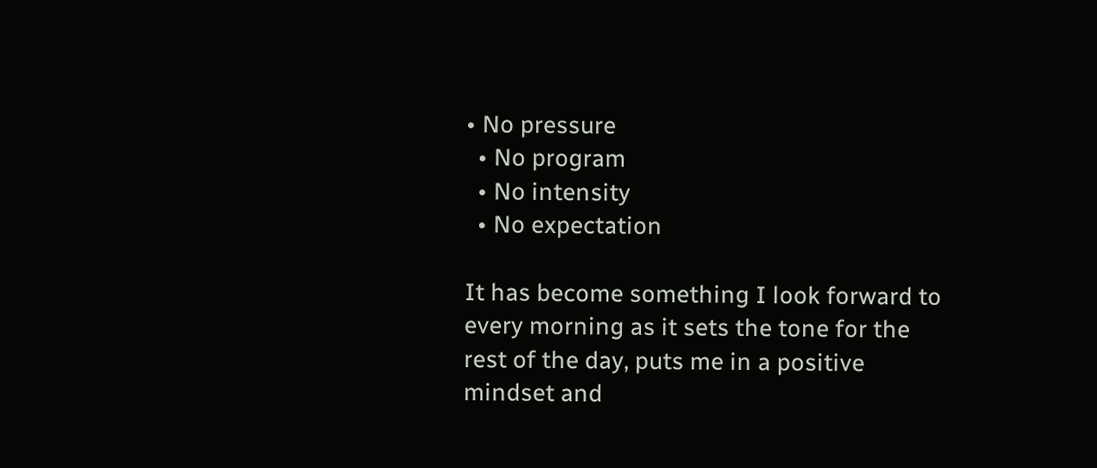• No pressure
  • No program
  • No intensity
  • No expectation

It has become something I look forward to every morning as it sets the tone for the rest of the day, puts me in a positive mindset and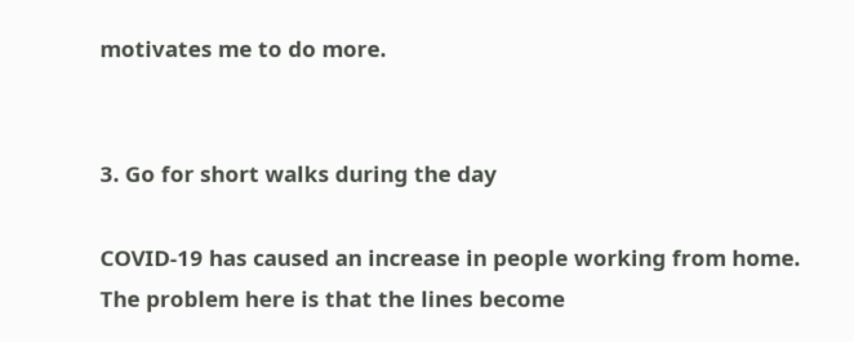motivates me to do more.


3. Go for short walks during the day

COVID-19 has caused an increase in people working from home. The problem here is that the lines become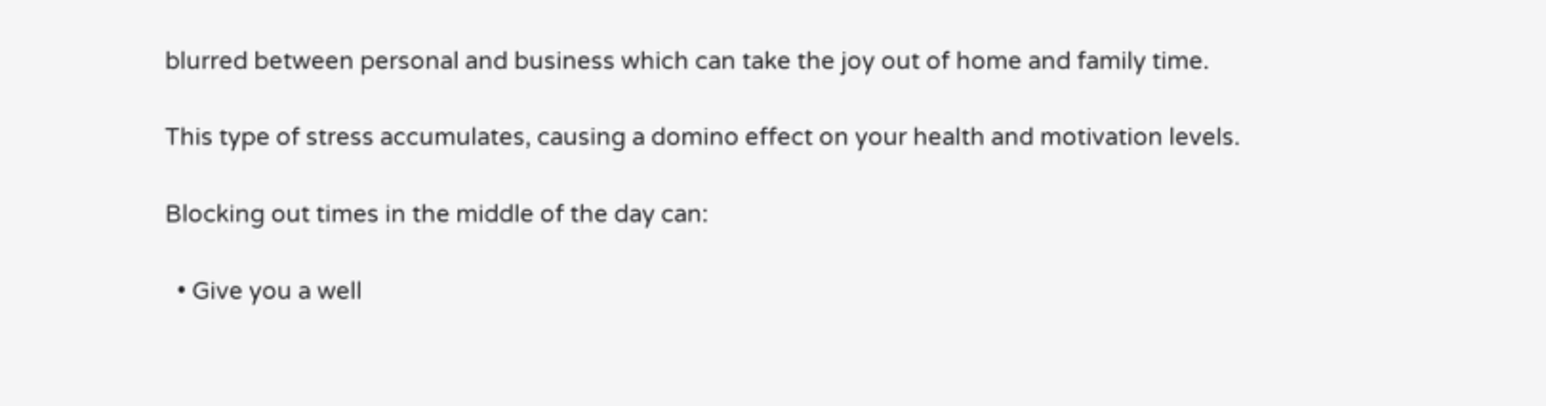blurred between personal and business which can take the joy out of home and family time.

This type of stress accumulates, causing a domino effect on your health and motivation levels.

Blocking out times in the middle of the day can:

  • Give you a well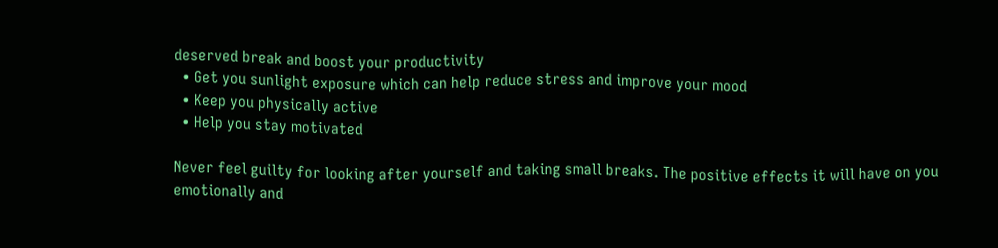deserved break and boost your productivity
  • Get you sunlight exposure which can help reduce stress and improve your mood
  • Keep you physically active
  • Help you stay motivated

Never feel guilty for looking after yourself and taking small breaks. The positive effects it will have on you emotionally and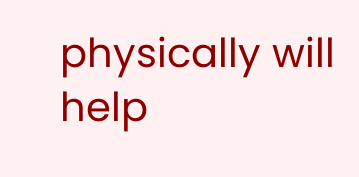physically will help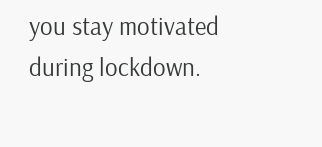you stay motivated during lockdown.